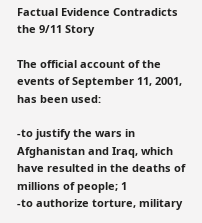Factual Evidence Contradicts the 9/11 Story

The official account of the events of September 11, 2001, has been used:

-to justify the wars in Afghanistan and Iraq, which have resulted in the deaths of millions of people; 1
-to authorize torture, military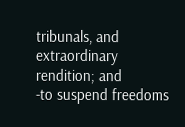tribunals, and extraordinary rendition; and
-to suspend freedoms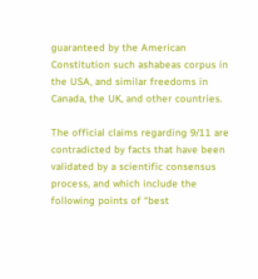guaranteed by the American Constitution such ashabeas corpus in the USA, and similar freedoms in Canada, the UK, and other countries.

The official claims regarding 9/11 are contradicted by facts that have been validated by a scientific consensus process, and which include the following points of “best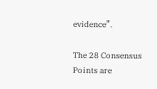evidence”.

The 28 Consensus Points are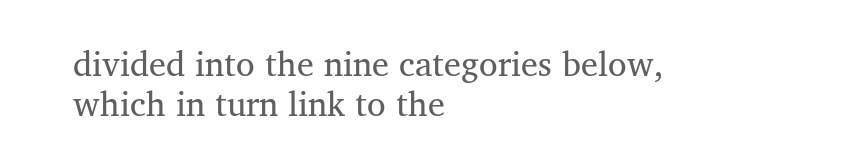divided into the nine categories below, which in turn link to the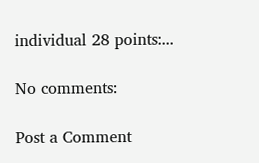individual 28 points:...

No comments:

Post a Comment